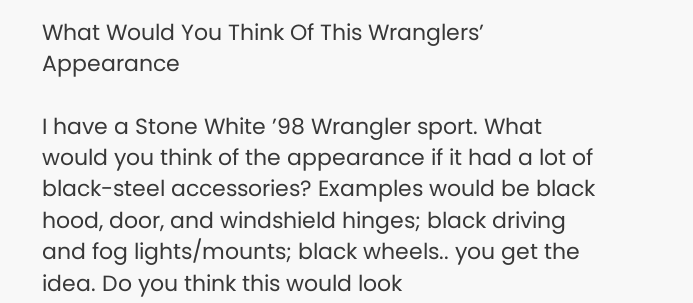What Would You Think Of This Wranglers’ Appearance

I have a Stone White ’98 Wrangler sport. What would you think of the appearance if it had a lot of black-steel accessories? Examples would be black hood, door, and windshield hinges; black driving and fog lights/mounts; black wheels.. you get the idea. Do you think this would look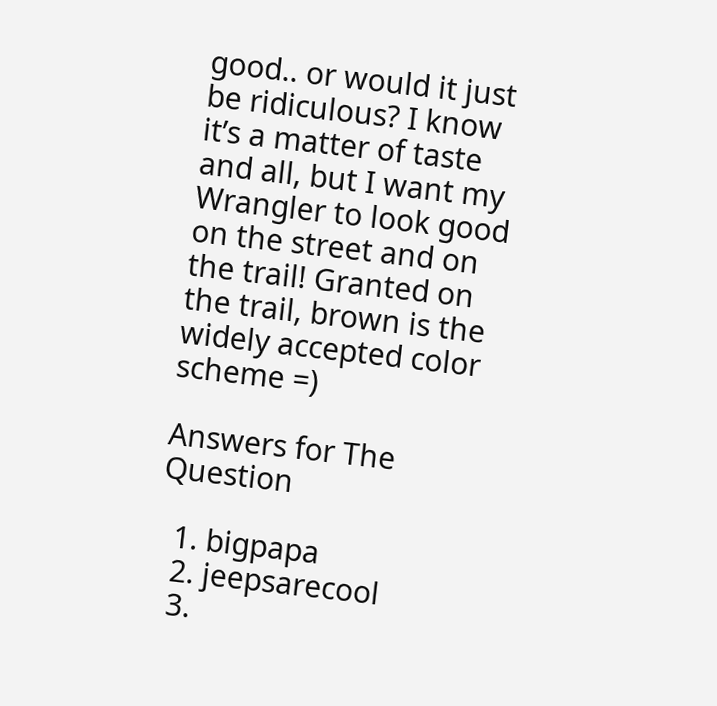good.. or would it just be ridiculous? I know it’s a matter of taste and all, but I want my Wrangler to look good on the street and on the trail! Granted on the trail, brown is the widely accepted color scheme =)

Answers for The Question

  1. bigpapa
  2. jeepsarecool
  3.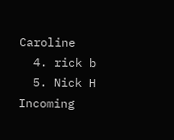Caroline
  4. rick b
  5. Nick H
Incoming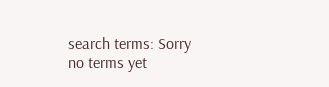search terms: Sorry no terms yet